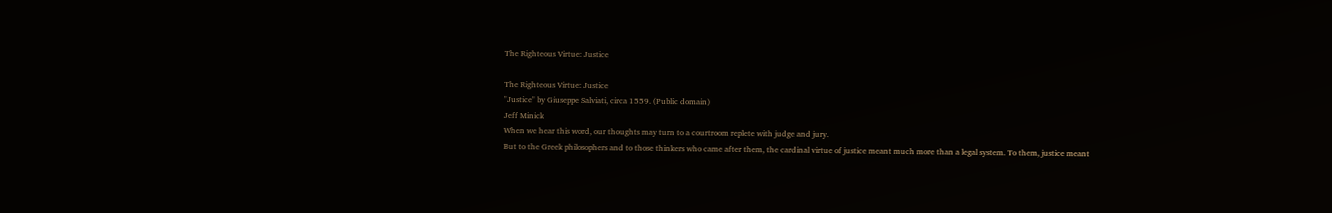The Righteous Virtue: Justice

The Righteous Virtue: Justice
"Justice" by Giuseppe Salviati, circa 1559. (Public domain)
Jeff Minick
When we hear this word, our thoughts may turn to a courtroom replete with judge and jury.
But to the Greek philosophers and to those thinkers who came after them, the cardinal virtue of justice meant much more than a legal system. To them, justice meant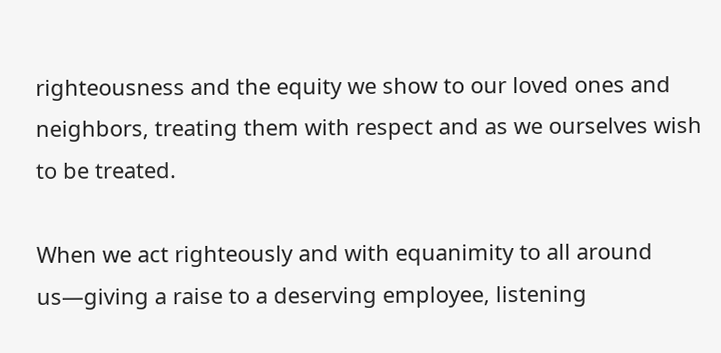righteousness and the equity we show to our loved ones and neighbors, treating them with respect and as we ourselves wish to be treated.

When we act righteously and with equanimity to all around us—giving a raise to a deserving employee, listening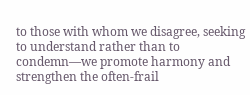to those with whom we disagree, seeking to understand rather than to condemn—we promote harmony and strengthen the often-frail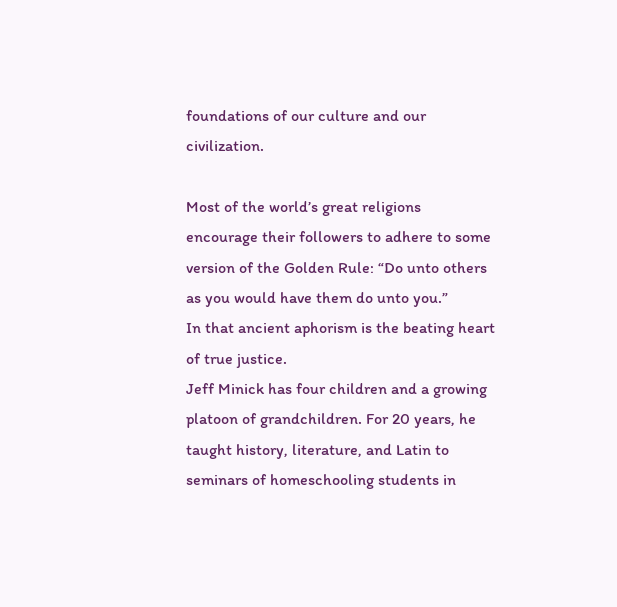foundations of our culture and our civilization.

Most of the world’s great religions encourage their followers to adhere to some version of the Golden Rule: “Do unto others as you would have them do unto you.”
In that ancient aphorism is the beating heart of true justice.
Jeff Minick has four children and a growing platoon of grandchildren. For 20 years, he taught history, literature, and Latin to seminars of homeschooling students in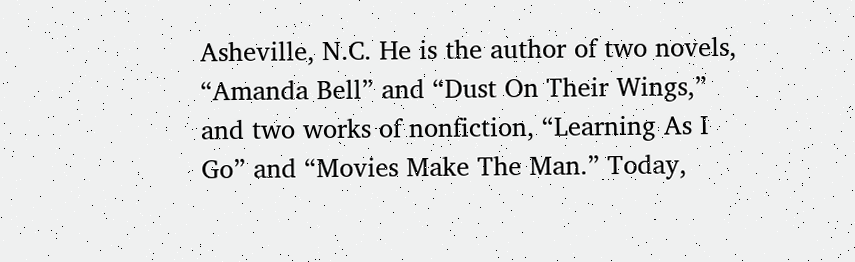Asheville, N.C. He is the author of two novels, “Amanda Bell” and “Dust On Their Wings,” and two works of nonfiction, “Learning As I Go” and “Movies Make The Man.” Today,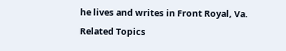he lives and writes in Front Royal, Va.
Related Topics